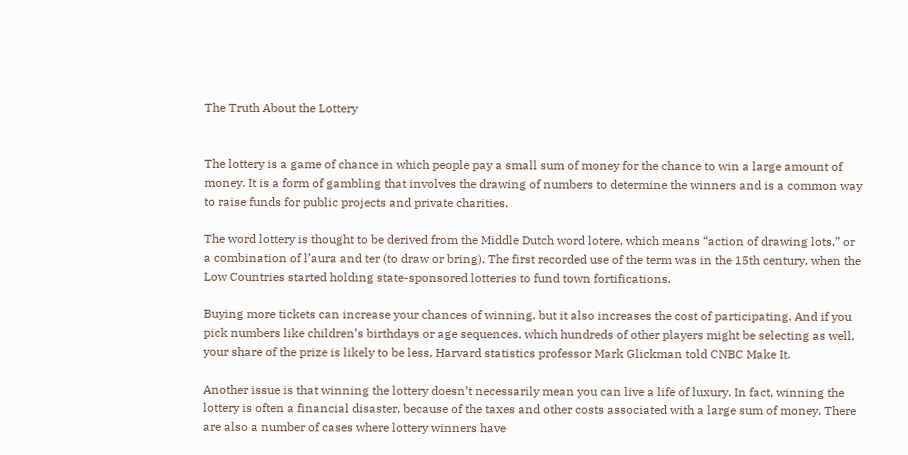The Truth About the Lottery


The lottery is a game of chance in which people pay a small sum of money for the chance to win a large amount of money. It is a form of gambling that involves the drawing of numbers to determine the winners and is a common way to raise funds for public projects and private charities.

The word lottery is thought to be derived from the Middle Dutch word lotere, which means “action of drawing lots,” or a combination of l’aura and ter (to draw or bring). The first recorded use of the term was in the 15th century, when the Low Countries started holding state-sponsored lotteries to fund town fortifications.

Buying more tickets can increase your chances of winning, but it also increases the cost of participating. And if you pick numbers like children’s birthdays or age sequences, which hundreds of other players might be selecting as well, your share of the prize is likely to be less, Harvard statistics professor Mark Glickman told CNBC Make It.

Another issue is that winning the lottery doesn’t necessarily mean you can live a life of luxury. In fact, winning the lottery is often a financial disaster, because of the taxes and other costs associated with a large sum of money. There are also a number of cases where lottery winners have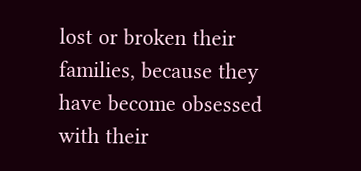lost or broken their families, because they have become obsessed with their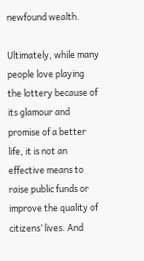newfound wealth.

Ultimately, while many people love playing the lottery because of its glamour and promise of a better life, it is not an effective means to raise public funds or improve the quality of citizens’ lives. And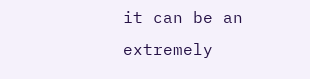it can be an extremely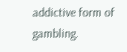addictive form of gambling.